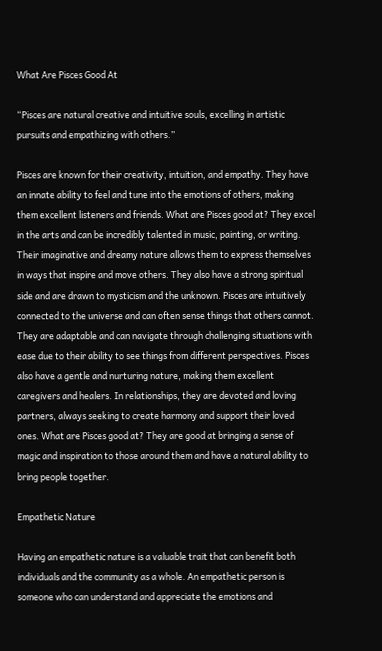What Are Pisces Good At

“Pisces are natural creative and intuitive souls, excelling in artistic pursuits and empathizing with others.”

Pisces are known for their creativity, intuition, and empathy. They have an innate ability to feel and tune into the emotions of others, making them excellent listeners and friends. What are Pisces good at? They excel in the arts and can be incredibly talented in music, painting, or writing. Their imaginative and dreamy nature allows them to express themselves in ways that inspire and move others. They also have a strong spiritual side and are drawn to mysticism and the unknown. Pisces are intuitively connected to the universe and can often sense things that others cannot. They are adaptable and can navigate through challenging situations with ease due to their ability to see things from different perspectives. Pisces also have a gentle and nurturing nature, making them excellent caregivers and healers. In relationships, they are devoted and loving partners, always seeking to create harmony and support their loved ones. What are Pisces good at? They are good at bringing a sense of magic and inspiration to those around them and have a natural ability to bring people together.

Empathetic Nature

Having an empathetic nature is a valuable trait that can benefit both individuals and the community as a whole. An empathetic person is someone who can understand and appreciate the emotions and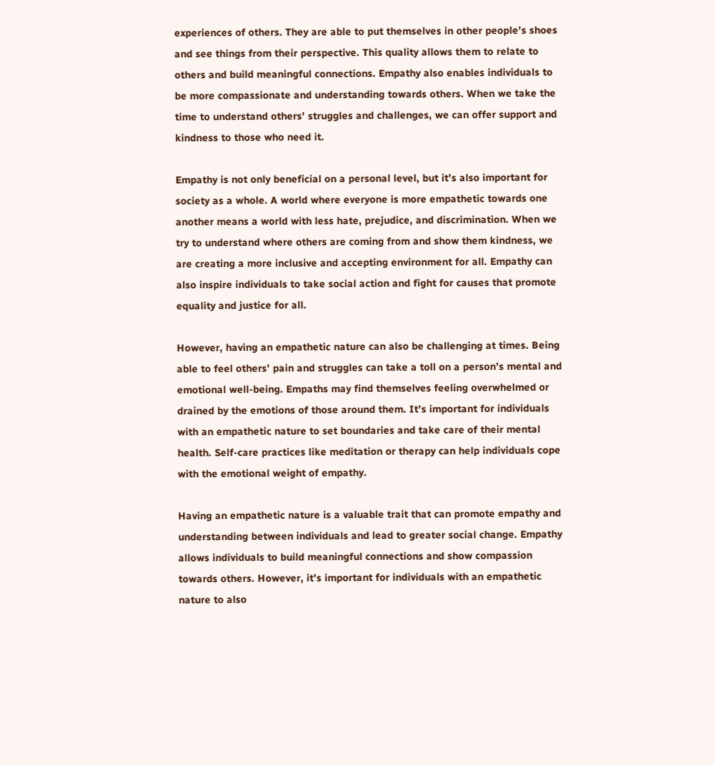experiences of others. They are able to put themselves in other people’s shoes and see things from their perspective. This quality allows them to relate to others and build meaningful connections. Empathy also enables individuals to be more compassionate and understanding towards others. When we take the time to understand others’ struggles and challenges, we can offer support and kindness to those who need it.

Empathy is not only beneficial on a personal level, but it’s also important for society as a whole. A world where everyone is more empathetic towards one another means a world with less hate, prejudice, and discrimination. When we try to understand where others are coming from and show them kindness, we are creating a more inclusive and accepting environment for all. Empathy can also inspire individuals to take social action and fight for causes that promote equality and justice for all.

However, having an empathetic nature can also be challenging at times. Being able to feel others’ pain and struggles can take a toll on a person’s mental and emotional well-being. Empaths may find themselves feeling overwhelmed or drained by the emotions of those around them. It’s important for individuals with an empathetic nature to set boundaries and take care of their mental health. Self-care practices like meditation or therapy can help individuals cope with the emotional weight of empathy.

Having an empathetic nature is a valuable trait that can promote empathy and understanding between individuals and lead to greater social change. Empathy allows individuals to build meaningful connections and show compassion towards others. However, it’s important for individuals with an empathetic nature to also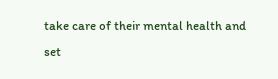take care of their mental health and set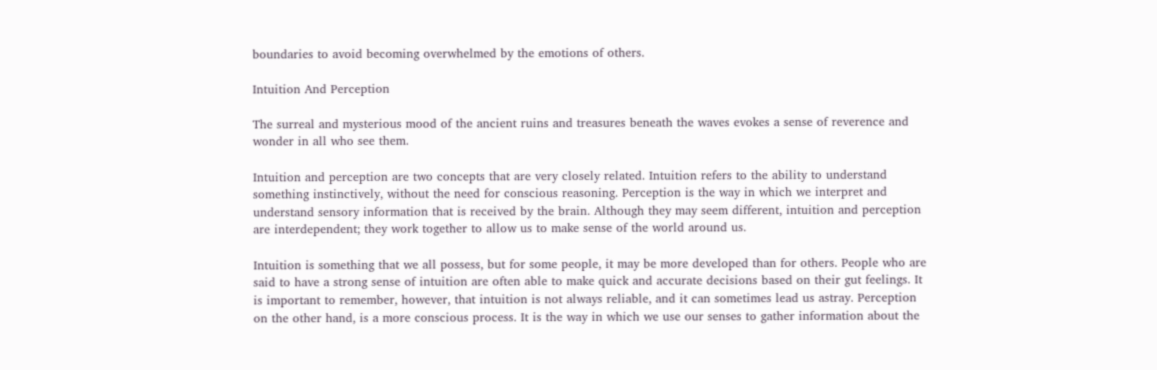boundaries to avoid becoming overwhelmed by the emotions of others.

Intuition And Perception

The surreal and mysterious mood of the ancient ruins and treasures beneath the waves evokes a sense of reverence and wonder in all who see them.

Intuition and perception are two concepts that are very closely related. Intuition refers to the ability to understand something instinctively, without the need for conscious reasoning. Perception is the way in which we interpret and understand sensory information that is received by the brain. Although they may seem different, intuition and perception are interdependent; they work together to allow us to make sense of the world around us.

Intuition is something that we all possess, but for some people, it may be more developed than for others. People who are said to have a strong sense of intuition are often able to make quick and accurate decisions based on their gut feelings. It is important to remember, however, that intuition is not always reliable, and it can sometimes lead us astray. Perception on the other hand, is a more conscious process. It is the way in which we use our senses to gather information about the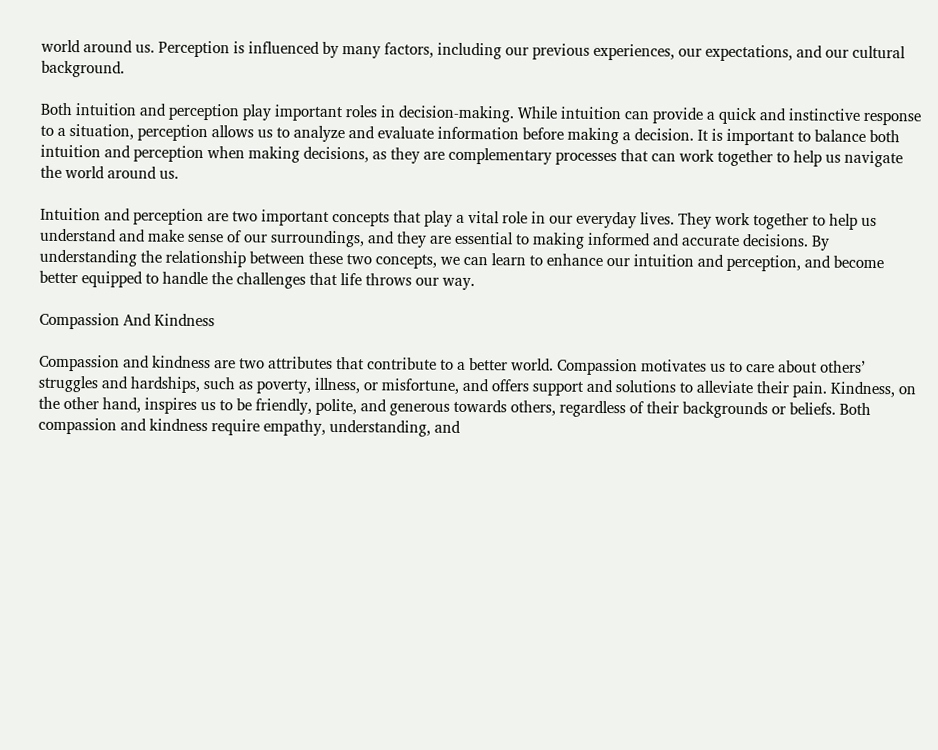world around us. Perception is influenced by many factors, including our previous experiences, our expectations, and our cultural background.

Both intuition and perception play important roles in decision-making. While intuition can provide a quick and instinctive response to a situation, perception allows us to analyze and evaluate information before making a decision. It is important to balance both intuition and perception when making decisions, as they are complementary processes that can work together to help us navigate the world around us.

Intuition and perception are two important concepts that play a vital role in our everyday lives. They work together to help us understand and make sense of our surroundings, and they are essential to making informed and accurate decisions. By understanding the relationship between these two concepts, we can learn to enhance our intuition and perception, and become better equipped to handle the challenges that life throws our way.

Compassion And Kindness

Compassion and kindness are two attributes that contribute to a better world. Compassion motivates us to care about others’ struggles and hardships, such as poverty, illness, or misfortune, and offers support and solutions to alleviate their pain. Kindness, on the other hand, inspires us to be friendly, polite, and generous towards others, regardless of their backgrounds or beliefs. Both compassion and kindness require empathy, understanding, and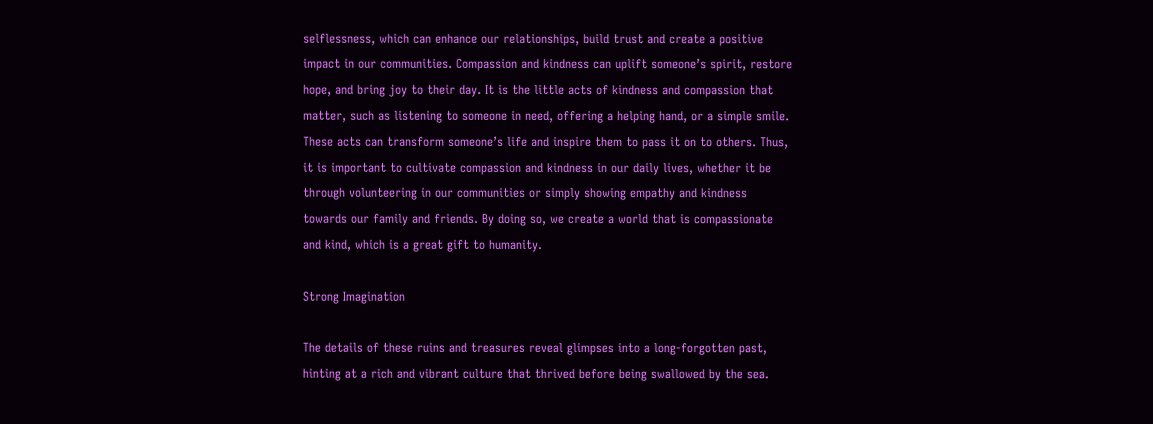selflessness, which can enhance our relationships, build trust and create a positive impact in our communities. Compassion and kindness can uplift someone’s spirit, restore hope, and bring joy to their day. It is the little acts of kindness and compassion that matter, such as listening to someone in need, offering a helping hand, or a simple smile. These acts can transform someone’s life and inspire them to pass it on to others. Thus, it is important to cultivate compassion and kindness in our daily lives, whether it be through volunteering in our communities or simply showing empathy and kindness towards our family and friends. By doing so, we create a world that is compassionate and kind, which is a great gift to humanity.

Strong Imagination

The details of these ruins and treasures reveal glimpses into a long-forgotten past, hinting at a rich and vibrant culture that thrived before being swallowed by the sea.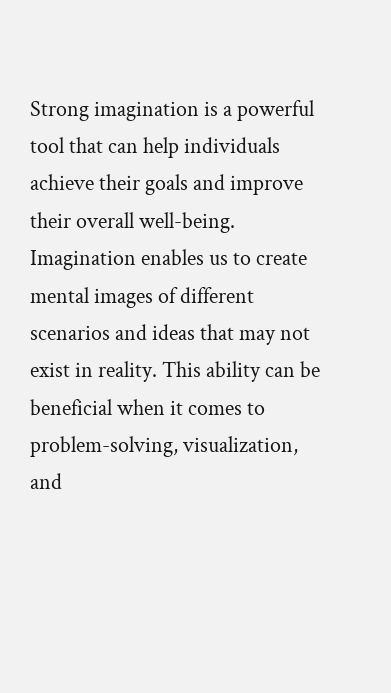Strong imagination is a powerful tool that can help individuals achieve their goals and improve their overall well-being. Imagination enables us to create mental images of different scenarios and ideas that may not exist in reality. This ability can be beneficial when it comes to problem-solving, visualization, and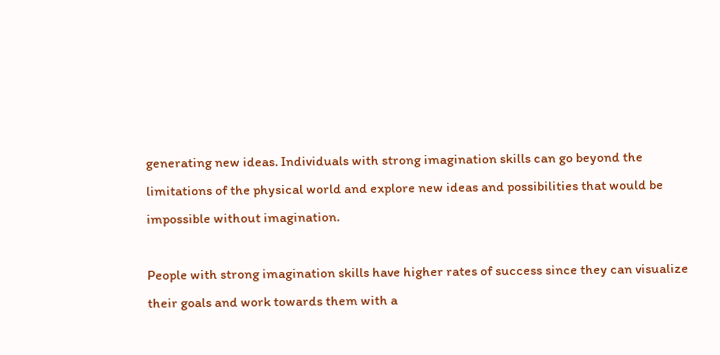generating new ideas. Individuals with strong imagination skills can go beyond the limitations of the physical world and explore new ideas and possibilities that would be impossible without imagination.

People with strong imagination skills have higher rates of success since they can visualize their goals and work towards them with a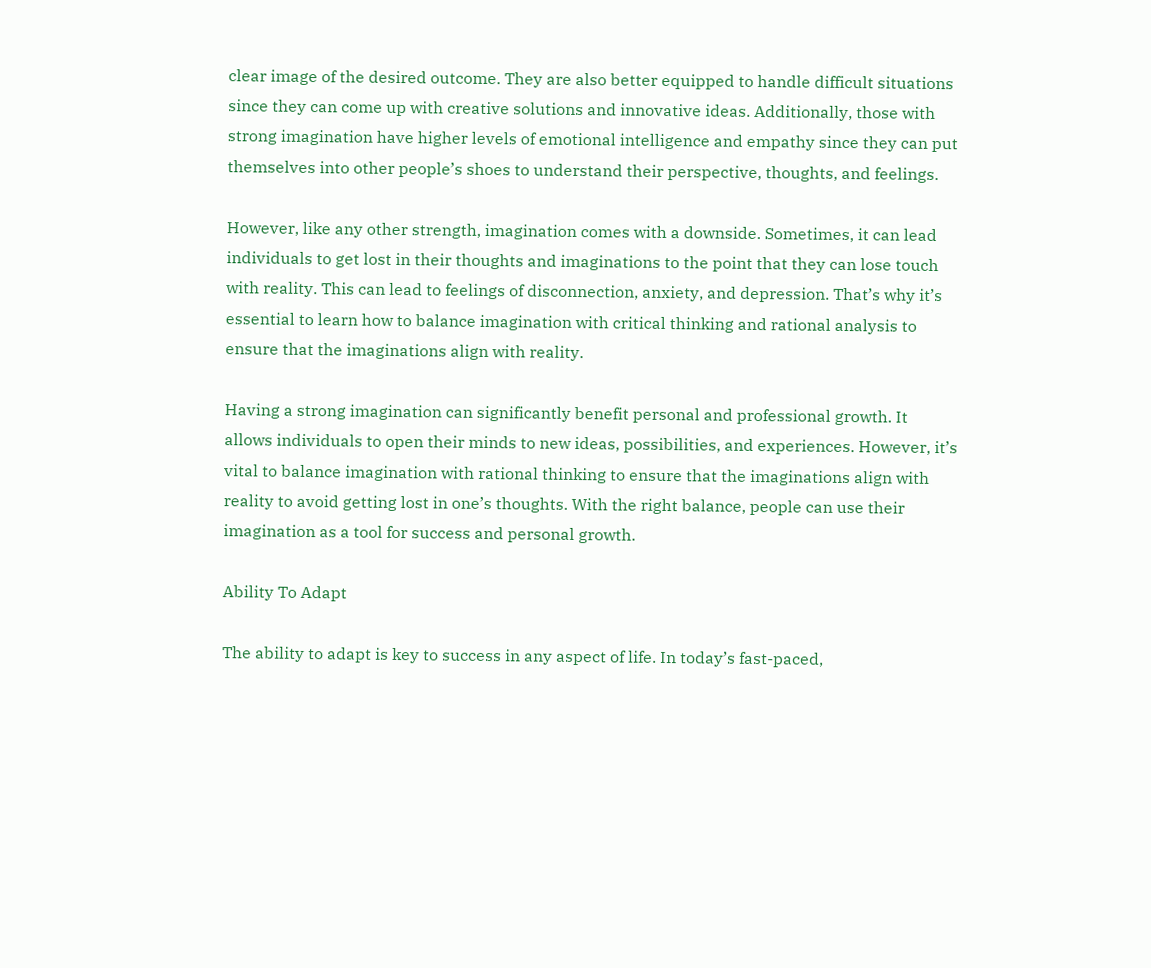clear image of the desired outcome. They are also better equipped to handle difficult situations since they can come up with creative solutions and innovative ideas. Additionally, those with strong imagination have higher levels of emotional intelligence and empathy since they can put themselves into other people’s shoes to understand their perspective, thoughts, and feelings.

However, like any other strength, imagination comes with a downside. Sometimes, it can lead individuals to get lost in their thoughts and imaginations to the point that they can lose touch with reality. This can lead to feelings of disconnection, anxiety, and depression. That’s why it’s essential to learn how to balance imagination with critical thinking and rational analysis to ensure that the imaginations align with reality.

Having a strong imagination can significantly benefit personal and professional growth. It allows individuals to open their minds to new ideas, possibilities, and experiences. However, it’s vital to balance imagination with rational thinking to ensure that the imaginations align with reality to avoid getting lost in one’s thoughts. With the right balance, people can use their imagination as a tool for success and personal growth.

Ability To Adapt

The ability to adapt is key to success in any aspect of life. In today’s fast-paced,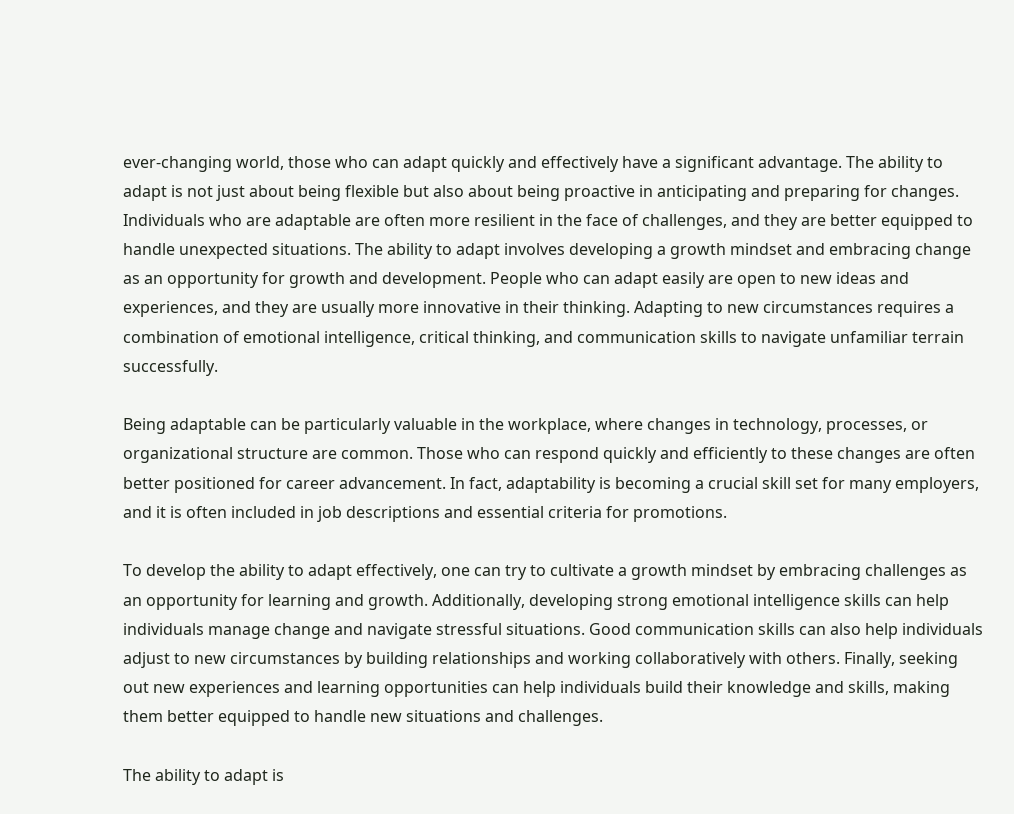ever-changing world, those who can adapt quickly and effectively have a significant advantage. The ability to adapt is not just about being flexible but also about being proactive in anticipating and preparing for changes. Individuals who are adaptable are often more resilient in the face of challenges, and they are better equipped to handle unexpected situations. The ability to adapt involves developing a growth mindset and embracing change as an opportunity for growth and development. People who can adapt easily are open to new ideas and experiences, and they are usually more innovative in their thinking. Adapting to new circumstances requires a combination of emotional intelligence, critical thinking, and communication skills to navigate unfamiliar terrain successfully.

Being adaptable can be particularly valuable in the workplace, where changes in technology, processes, or organizational structure are common. Those who can respond quickly and efficiently to these changes are often better positioned for career advancement. In fact, adaptability is becoming a crucial skill set for many employers, and it is often included in job descriptions and essential criteria for promotions.

To develop the ability to adapt effectively, one can try to cultivate a growth mindset by embracing challenges as an opportunity for learning and growth. Additionally, developing strong emotional intelligence skills can help individuals manage change and navigate stressful situations. Good communication skills can also help individuals adjust to new circumstances by building relationships and working collaboratively with others. Finally, seeking out new experiences and learning opportunities can help individuals build their knowledge and skills, making them better equipped to handle new situations and challenges.

The ability to adapt is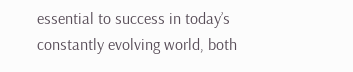essential to success in today’s constantly evolving world, both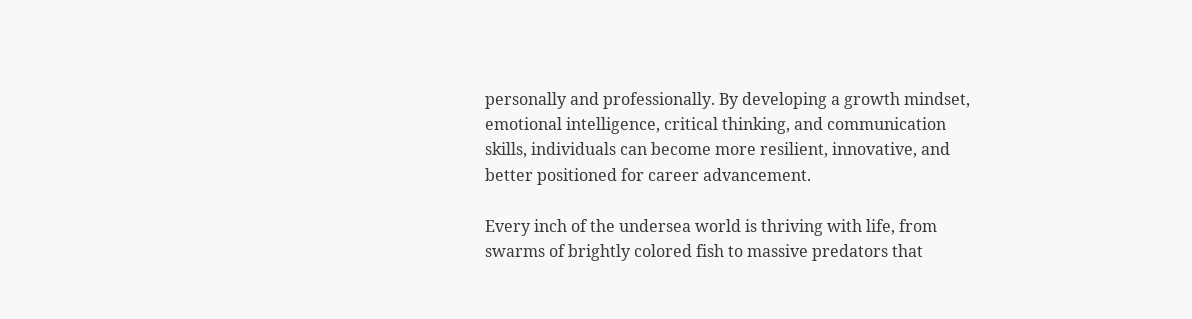personally and professionally. By developing a growth mindset, emotional intelligence, critical thinking, and communication skills, individuals can become more resilient, innovative, and better positioned for career advancement.

Every inch of the undersea world is thriving with life, from swarms of brightly colored fish to massive predators that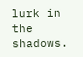lurk in the shadows.